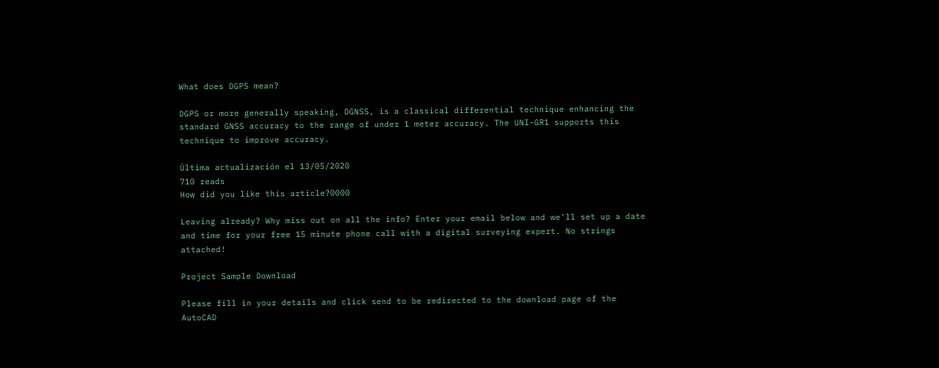What does DGPS mean?

DGPS or more generally speaking, DGNSS, is a classical differential technique enhancing the standard GNSS accuracy to the range of under 1 meter accuracy. The UNI-GR1 supports this technique to improve accuracy.

Última actualización el 13/05/2020
710 reads
How did you like this article?0000

Leaving already? Why miss out on all the info? Enter your email below and we'll set up a date and time for your free 15 minute phone call with a digital surveying expert. No strings attached!

Project Sample Download

Please fill in your details and click send to be redirected to the download page of the AutoCAD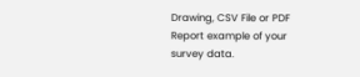Drawing, CSV File or PDF Report example of your survey data.